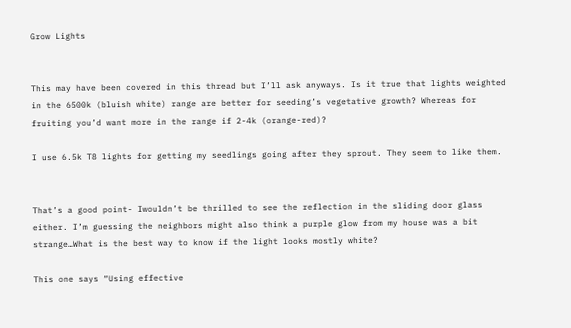Grow Lights


This may have been covered in this thread but I’ll ask anyways. Is it true that lights weighted in the 6500k (bluish white) range are better for seeding’s vegetative growth? Whereas for fruiting you’d want more in the range if 2-4k (orange-red)?

I use 6.5k T8 lights for getting my seedlings going after they sprout. They seem to like them.


That’s a good point- Iwouldn’t be thrilled to see the reflection in the sliding door glass either. I’m guessing the neighbors might also think a purple glow from my house was a bit strange…What is the best way to know if the light looks mostly white?

This one says “Using effective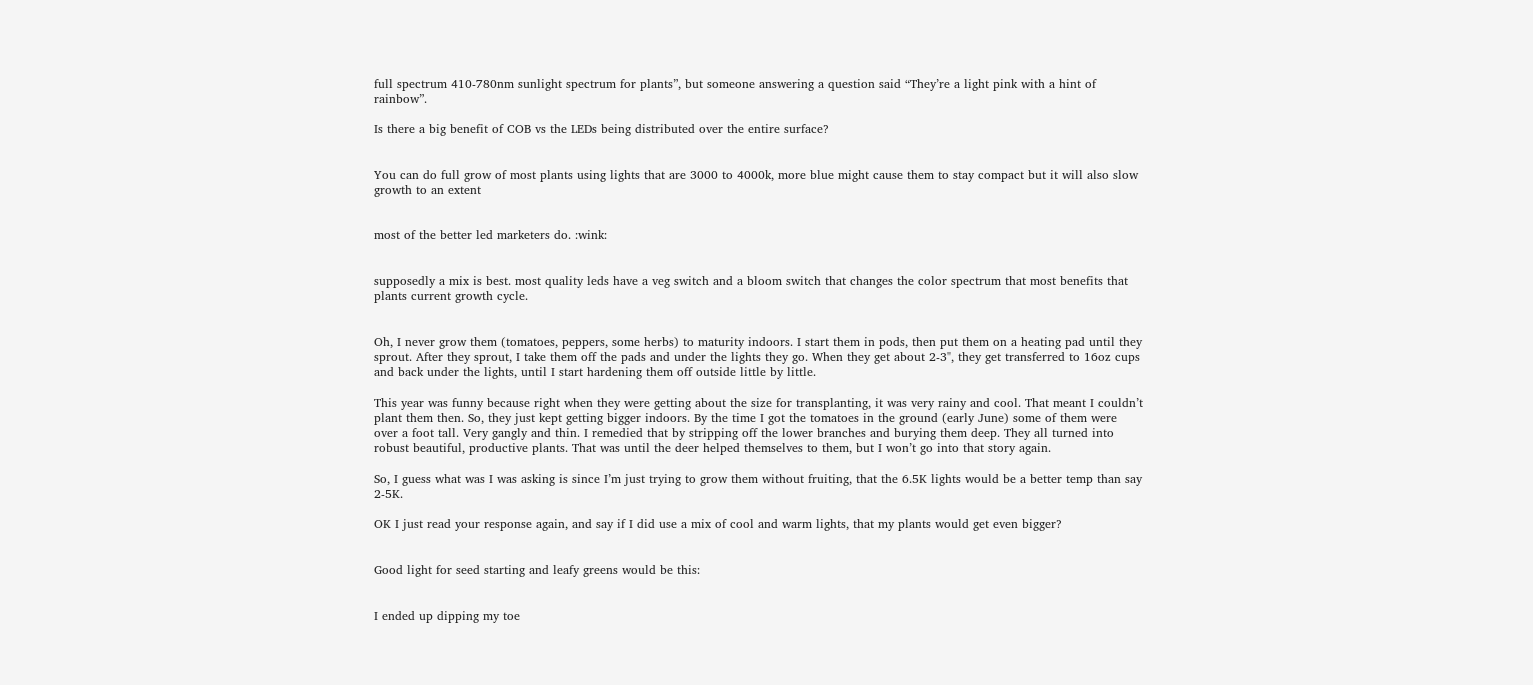full spectrum 410-780nm sunlight spectrum for plants”, but someone answering a question said “They’re a light pink with a hint of rainbow”.

Is there a big benefit of COB vs the LEDs being distributed over the entire surface?


You can do full grow of most plants using lights that are 3000 to 4000k, more blue might cause them to stay compact but it will also slow growth to an extent


most of the better led marketers do. :wink:


supposedly a mix is best. most quality leds have a veg switch and a bloom switch that changes the color spectrum that most benefits that plants current growth cycle.


Oh, I never grow them (tomatoes, peppers, some herbs) to maturity indoors. I start them in pods, then put them on a heating pad until they sprout. After they sprout, I take them off the pads and under the lights they go. When they get about 2-3", they get transferred to 16oz cups and back under the lights, until I start hardening them off outside little by little.

This year was funny because right when they were getting about the size for transplanting, it was very rainy and cool. That meant I couldn’t plant them then. So, they just kept getting bigger indoors. By the time I got the tomatoes in the ground (early June) some of them were over a foot tall. Very gangly and thin. I remedied that by stripping off the lower branches and burying them deep. They all turned into robust beautiful, productive plants. That was until the deer helped themselves to them, but I won’t go into that story again.

So, I guess what was I was asking is since I’m just trying to grow them without fruiting, that the 6.5K lights would be a better temp than say 2-5K.

OK I just read your response again, and say if I did use a mix of cool and warm lights, that my plants would get even bigger?


Good light for seed starting and leafy greens would be this:


I ended up dipping my toe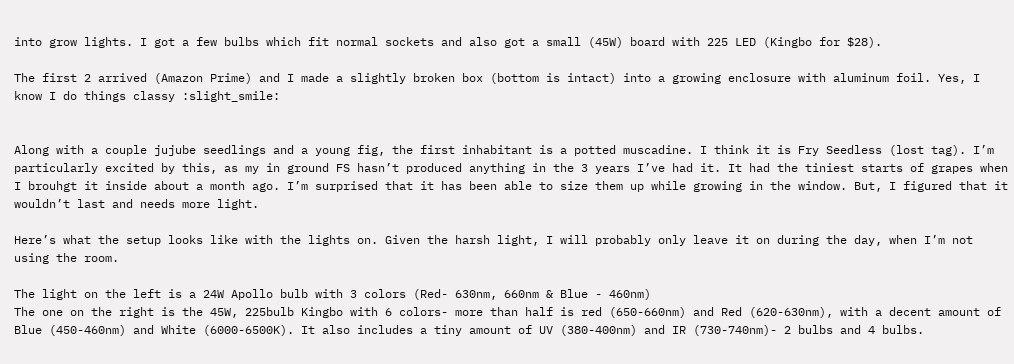into grow lights. I got a few bulbs which fit normal sockets and also got a small (45W) board with 225 LED (Kingbo for $28).

The first 2 arrived (Amazon Prime) and I made a slightly broken box (bottom is intact) into a growing enclosure with aluminum foil. Yes, I know I do things classy :slight_smile:


Along with a couple jujube seedlings and a young fig, the first inhabitant is a potted muscadine. I think it is Fry Seedless (lost tag). I’m particularly excited by this, as my in ground FS hasn’t produced anything in the 3 years I’ve had it. It had the tiniest starts of grapes when I brouhgt it inside about a month ago. I’m surprised that it has been able to size them up while growing in the window. But, I figured that it wouldn’t last and needs more light.

Here’s what the setup looks like with the lights on. Given the harsh light, I will probably only leave it on during the day, when I’m not using the room.

The light on the left is a 24W Apollo bulb with 3 colors (Red- 630nm, 660nm & Blue - 460nm)
The one on the right is the 45W, 225bulb Kingbo with 6 colors- more than half is red (650-660nm) and Red (620-630nm), with a decent amount of Blue (450-460nm) and White (6000-6500K). It also includes a tiny amount of UV (380-400nm) and IR (730-740nm)- 2 bulbs and 4 bulbs.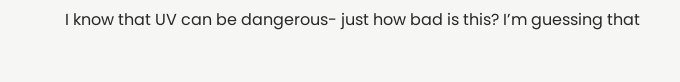I know that UV can be dangerous- just how bad is this? I’m guessing that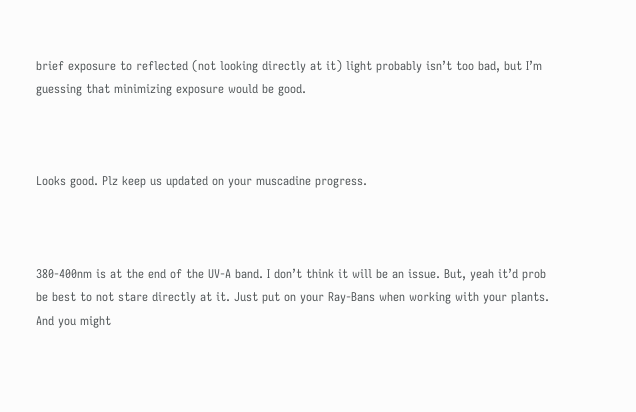brief exposure to reflected (not looking directly at it) light probably isn’t too bad, but I’m guessing that minimizing exposure would be good.



Looks good. Plz keep us updated on your muscadine progress.



380-400nm is at the end of the UV-A band. I don’t think it will be an issue. But, yeah it’d prob be best to not stare directly at it. Just put on your Ray-Bans when working with your plants. And you might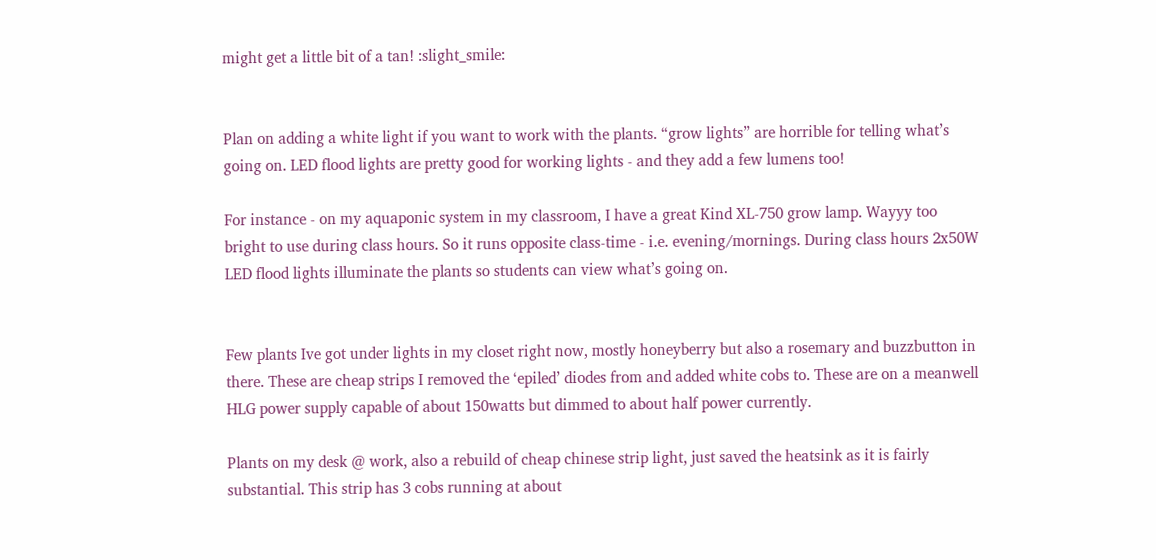might get a little bit of a tan! :slight_smile:


Plan on adding a white light if you want to work with the plants. “grow lights” are horrible for telling what’s going on. LED flood lights are pretty good for working lights - and they add a few lumens too!

For instance - on my aquaponic system in my classroom, I have a great Kind XL-750 grow lamp. Wayyy too bright to use during class hours. So it runs opposite class-time - i.e. evening/mornings. During class hours 2x50W LED flood lights illuminate the plants so students can view what’s going on.


Few plants Ive got under lights in my closet right now, mostly honeyberry but also a rosemary and buzzbutton in there. These are cheap strips I removed the ‘epiled’ diodes from and added white cobs to. These are on a meanwell HLG power supply capable of about 150watts but dimmed to about half power currently.

Plants on my desk @ work, also a rebuild of cheap chinese strip light, just saved the heatsink as it is fairly substantial. This strip has 3 cobs running at about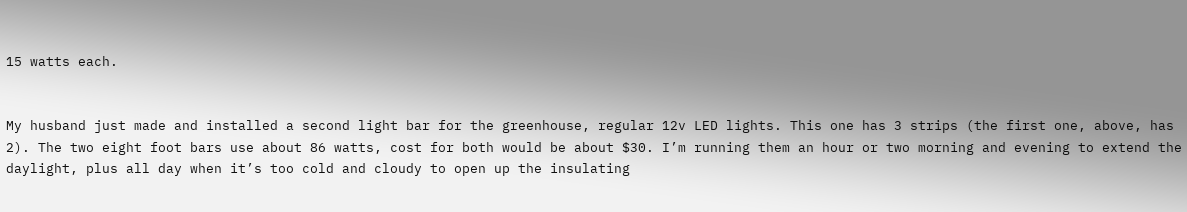15 watts each.


My husband just made and installed a second light bar for the greenhouse, regular 12v LED lights. This one has 3 strips (the first one, above, has 2). The two eight foot bars use about 86 watts, cost for both would be about $30. I’m running them an hour or two morning and evening to extend the daylight, plus all day when it’s too cold and cloudy to open up the insulating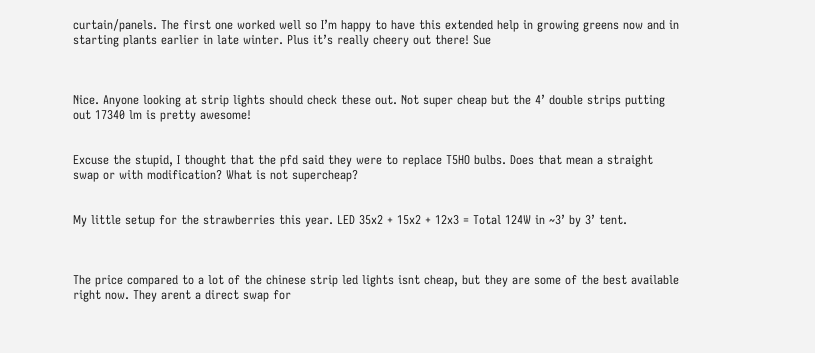curtain/panels. The first one worked well so I’m happy to have this extended help in growing greens now and in starting plants earlier in late winter. Plus it’s really cheery out there! Sue



Nice. Anyone looking at strip lights should check these out. Not super cheap but the 4’ double strips putting out 17340 lm is pretty awesome!


Excuse the stupid, I thought that the pfd said they were to replace T5HO bulbs. Does that mean a straight swap or with modification? What is not supercheap?


My little setup for the strawberries this year. LED 35x2 + 15x2 + 12x3 = Total 124W in ~3’ by 3’ tent.



The price compared to a lot of the chinese strip led lights isnt cheap, but they are some of the best available right now. They arent a direct swap for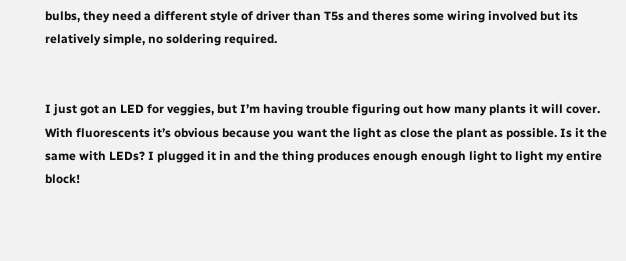bulbs, they need a different style of driver than T5s and theres some wiring involved but its relatively simple, no soldering required.


I just got an LED for veggies, but I’m having trouble figuring out how many plants it will cover. With fluorescents it’s obvious because you want the light as close the plant as possible. Is it the same with LEDs? I plugged it in and the thing produces enough enough light to light my entire block!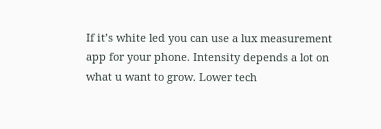If it’s white led you can use a lux measurement app for your phone. Intensity depends a lot on what u want to grow. Lower tech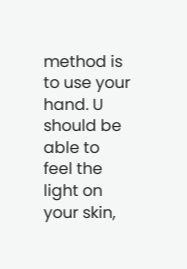method is to use your hand. U should be able to feel the light on your skin,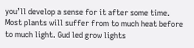you’ll develop a sense for it after some time. Most plants will suffer from to much heat before to much light. Gud led grow lights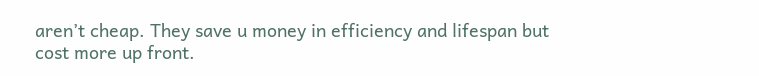aren’t cheap. They save u money in efficiency and lifespan but cost more up front.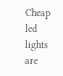Cheap led lights are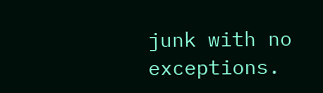junk with no exceptions.